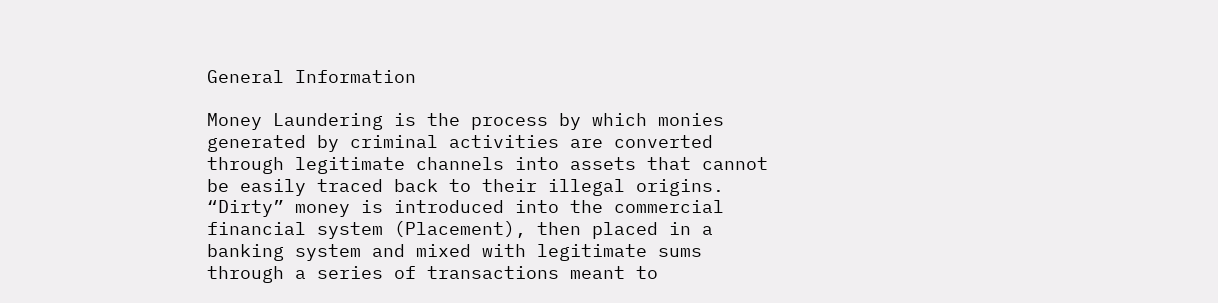General Information

Money Laundering is the process by which monies generated by criminal activities are converted through legitimate channels into assets that cannot be easily traced back to their illegal origins. “Dirty” money is introduced into the commercial financial system (Placement), then placed in a banking system and mixed with legitimate sums through a series of transactions meant to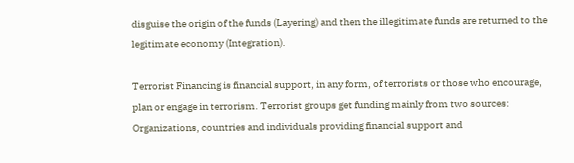disguise the origin of the funds (Layering) and then the illegitimate funds are returned to the legitimate economy (Integration).

Terrorist Financing is financial support, in any form, of terrorists or those who encourage, plan or engage in terrorism. Terrorist groups get funding mainly from two sources: Organizations, countries and individuals providing financial support and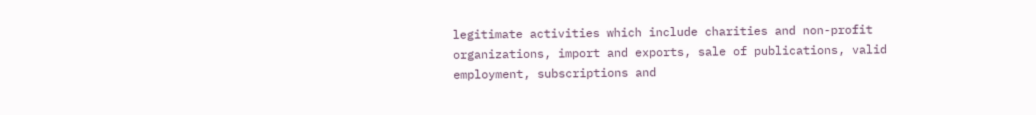legitimate activities which include charities and non-profit organizations, import and exports, sale of publications, valid employment, subscriptions and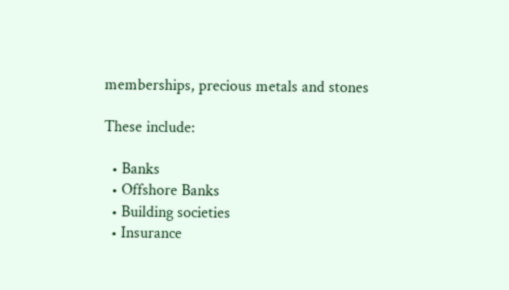memberships, precious metals and stones

These include:

  • Banks
  • Offshore Banks
  • Building societies
  • Insurance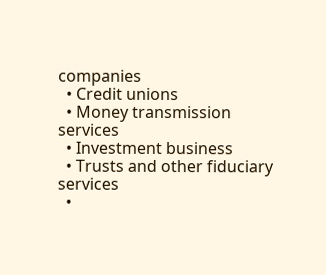companies
  • Credit unions
  • Money transmission services
  • Investment business
  • Trusts and other fiduciary services
  •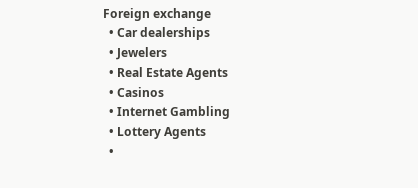Foreign exchange
  • Car dealerships
  • Jewelers
  • Real Estate Agents
  • Casinos
  • Internet Gambling
  • Lottery Agents
  •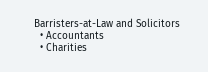Barristers-at-Law and Solicitors
  • Accountants
  • Charities